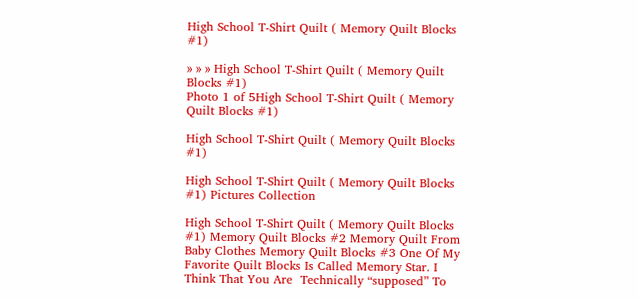High School T-Shirt Quilt ( Memory Quilt Blocks #1)

» » » High School T-Shirt Quilt ( Memory Quilt Blocks #1)
Photo 1 of 5High School T-Shirt Quilt ( Memory Quilt Blocks #1)

High School T-Shirt Quilt ( Memory Quilt Blocks #1)

High School T-Shirt Quilt ( Memory Quilt Blocks #1) Pictures Collection

High School T-Shirt Quilt ( Memory Quilt Blocks #1) Memory Quilt Blocks #2 Memory Quilt From Baby Clothes Memory Quilt Blocks #3 One Of My Favorite Quilt Blocks Is Called Memory Star. I Think That You Are  Technically “supposed” To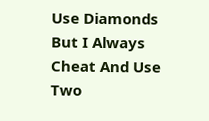Use Diamonds But I Always Cheat And Use Two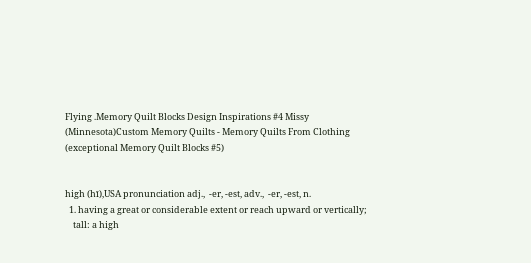Flying .Memory Quilt Blocks Design Inspirations #4 Missy (Minnesota)Custom Memory Quilts - Memory Quilts From Clothing (exceptional Memory Quilt Blocks #5)


high (hī),USA pronunciation adj.,  -er, -est, adv.,  -er, -est, n.
  1. having a great or considerable extent or reach upward or vertically;
    tall: a high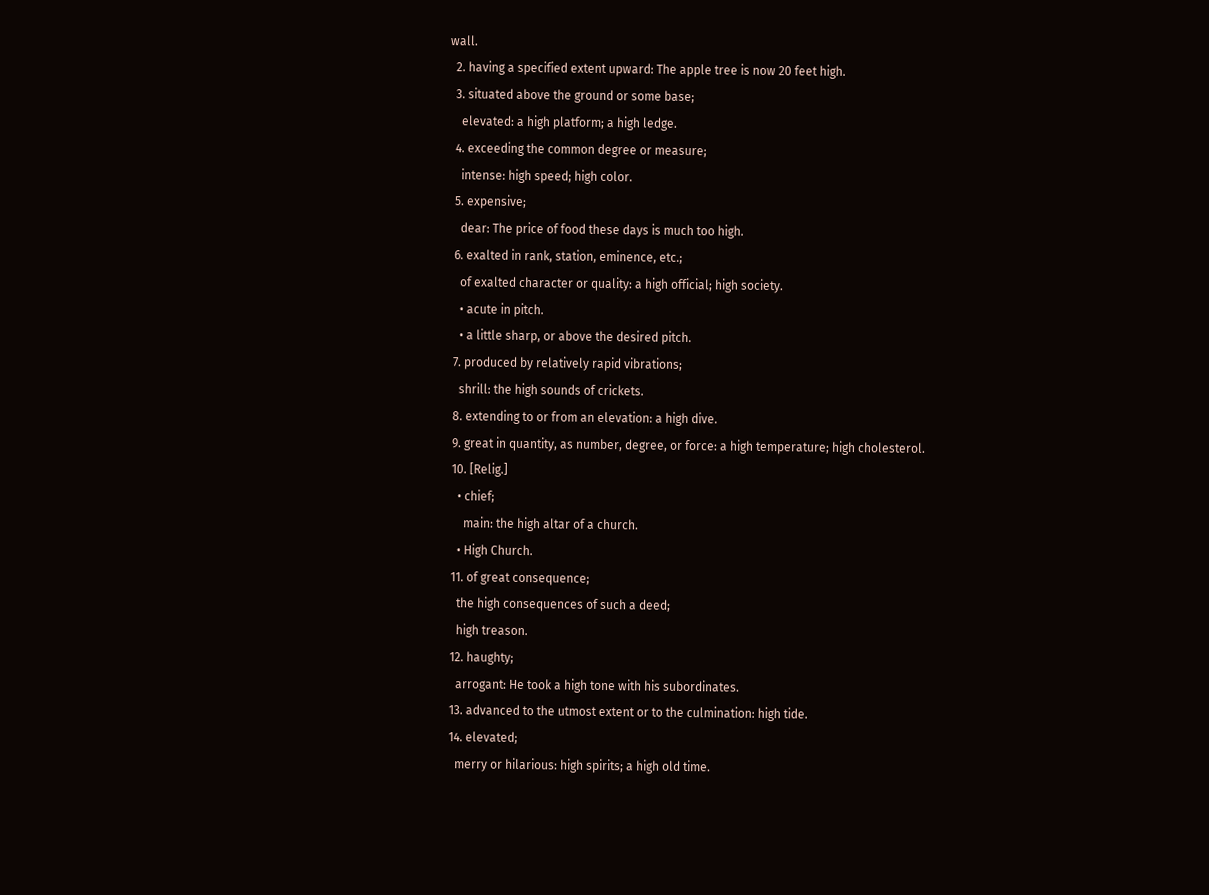wall.
  2. having a specified extent upward: The apple tree is now 20 feet high.
  3. situated above the ground or some base;
    elevated: a high platform; a high ledge.
  4. exceeding the common degree or measure;
    intense: high speed; high color.
  5. expensive;
    dear: The price of food these days is much too high.
  6. exalted in rank, station, eminence, etc.;
    of exalted character or quality: a high official; high society.
    • acute in pitch.
    • a little sharp, or above the desired pitch.
  7. produced by relatively rapid vibrations;
    shrill: the high sounds of crickets.
  8. extending to or from an elevation: a high dive.
  9. great in quantity, as number, degree, or force: a high temperature; high cholesterol.
  10. [Relig.]
    • chief;
      main: the high altar of a church.
    • High Church.
  11. of great consequence;
    the high consequences of such a deed;
    high treason.
  12. haughty;
    arrogant: He took a high tone with his subordinates.
  13. advanced to the utmost extent or to the culmination: high tide.
  14. elevated;
    merry or hilarious: high spirits; a high old time.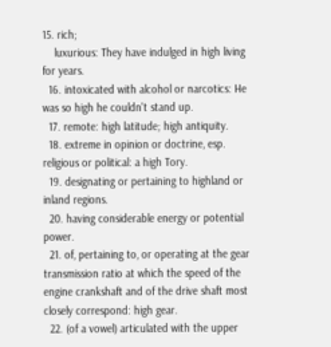15. rich;
    luxurious: They have indulged in high living for years.
  16. intoxicated with alcohol or narcotics: He was so high he couldn't stand up.
  17. remote: high latitude; high antiquity.
  18. extreme in opinion or doctrine, esp. religious or political: a high Tory.
  19. designating or pertaining to highland or inland regions.
  20. having considerable energy or potential power.
  21. of, pertaining to, or operating at the gear transmission ratio at which the speed of the engine crankshaft and of the drive shaft most closely correspond: high gear.
  22. (of a vowel) articulated with the upper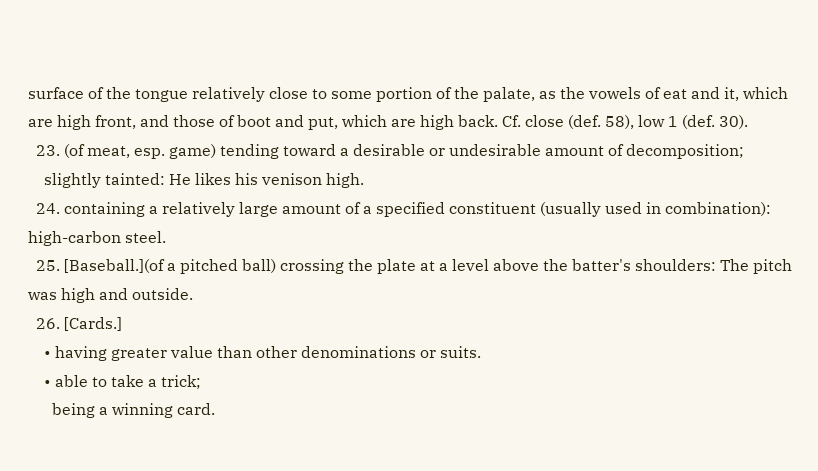surface of the tongue relatively close to some portion of the palate, as the vowels of eat and it, which are high front, and those of boot and put, which are high back. Cf. close (def. 58), low 1 (def. 30).
  23. (of meat, esp. game) tending toward a desirable or undesirable amount of decomposition;
    slightly tainted: He likes his venison high.
  24. containing a relatively large amount of a specified constituent (usually used in combination): high-carbon steel.
  25. [Baseball.](of a pitched ball) crossing the plate at a level above the batter's shoulders: The pitch was high and outside.
  26. [Cards.]
    • having greater value than other denominations or suits.
    • able to take a trick;
      being a winning card.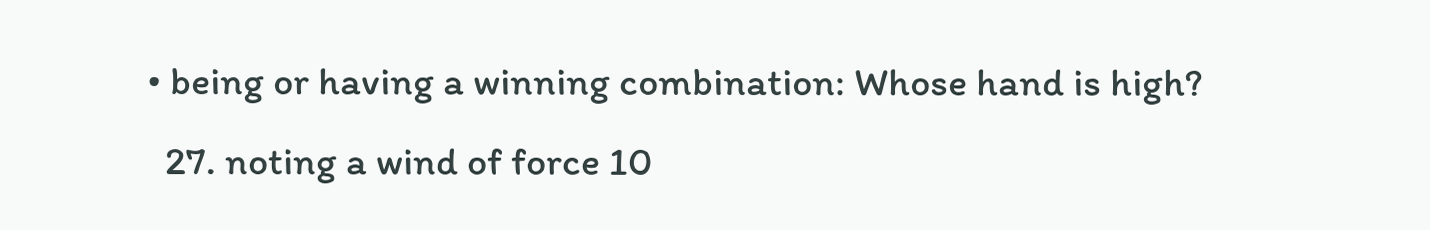• being or having a winning combination: Whose hand is high?
  27. noting a wind of force 10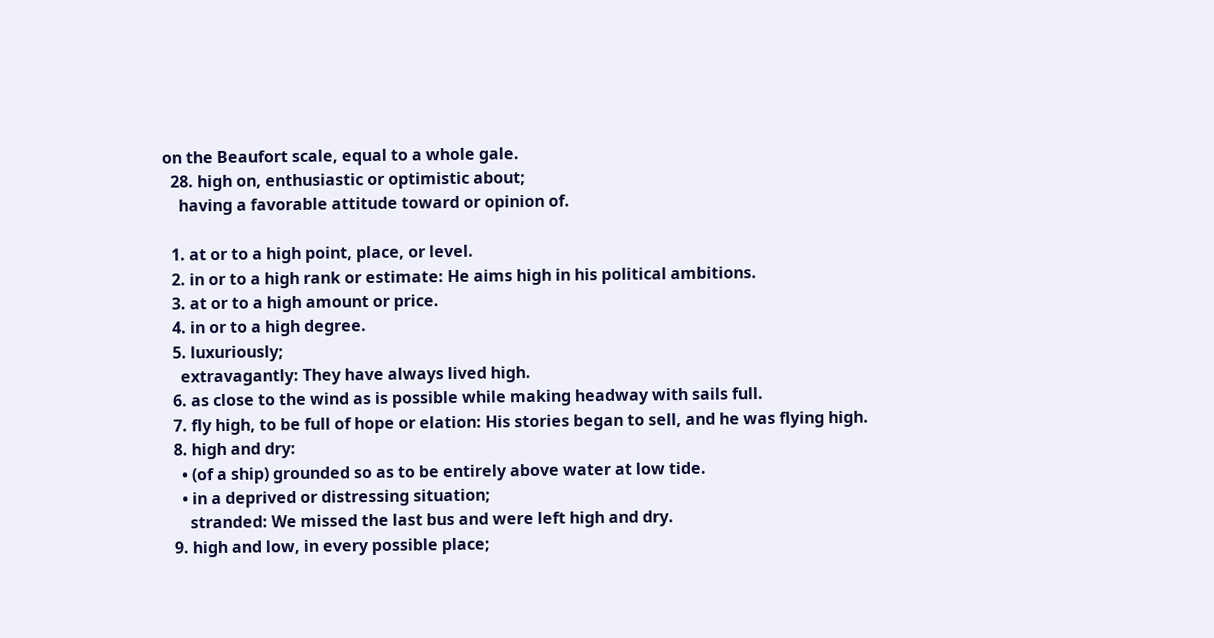on the Beaufort scale, equal to a whole gale.
  28. high on, enthusiastic or optimistic about;
    having a favorable attitude toward or opinion of.

  1. at or to a high point, place, or level.
  2. in or to a high rank or estimate: He aims high in his political ambitions.
  3. at or to a high amount or price.
  4. in or to a high degree.
  5. luxuriously;
    extravagantly: They have always lived high.
  6. as close to the wind as is possible while making headway with sails full.
  7. fly high, to be full of hope or elation: His stories began to sell, and he was flying high.
  8. high and dry:
    • (of a ship) grounded so as to be entirely above water at low tide.
    • in a deprived or distressing situation;
      stranded: We missed the last bus and were left high and dry.
  9. high and low, in every possible place;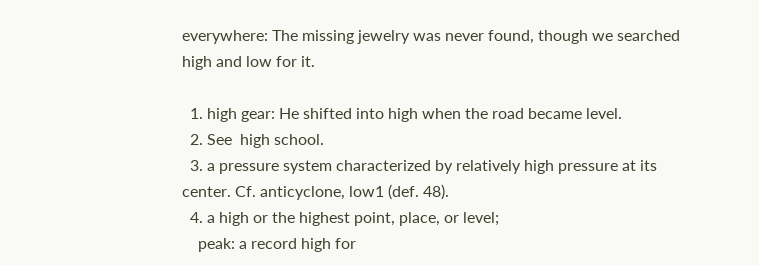everywhere: The missing jewelry was never found, though we searched high and low for it.

  1. high gear: He shifted into high when the road became level.
  2. See  high school.
  3. a pressure system characterized by relatively high pressure at its center. Cf. anticyclone, low1 (def. 48).
  4. a high or the highest point, place, or level;
    peak: a record high for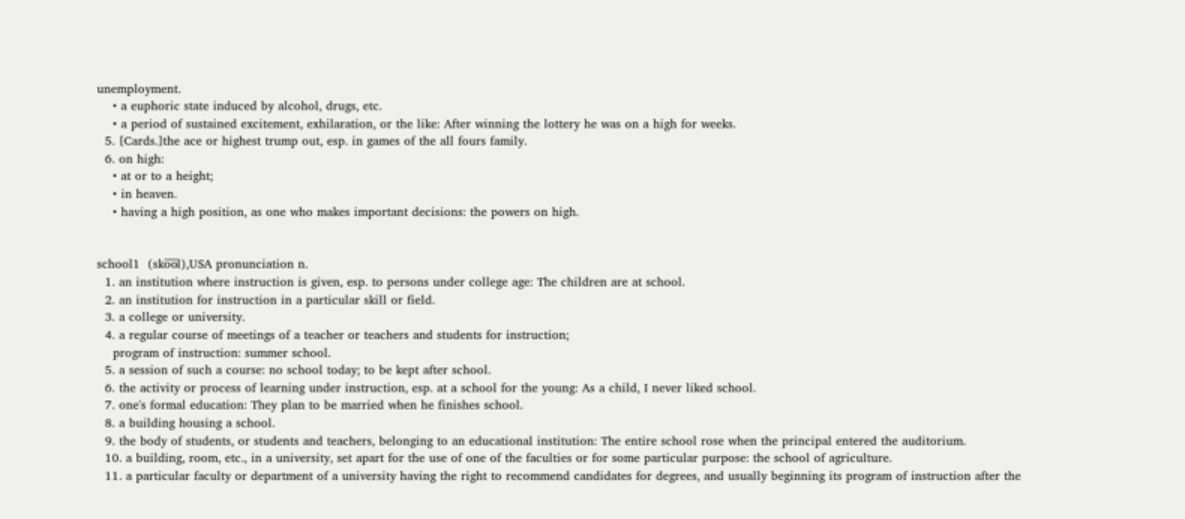unemployment.
    • a euphoric state induced by alcohol, drugs, etc.
    • a period of sustained excitement, exhilaration, or the like: After winning the lottery he was on a high for weeks.
  5. [Cards.]the ace or highest trump out, esp. in games of the all fours family.
  6. on high:
    • at or to a height;
    • in heaven.
    • having a high position, as one who makes important decisions: the powers on high.


school1  (sko̅o̅l),USA pronunciation n.
  1. an institution where instruction is given, esp. to persons under college age: The children are at school.
  2. an institution for instruction in a particular skill or field.
  3. a college or university.
  4. a regular course of meetings of a teacher or teachers and students for instruction;
    program of instruction: summer school.
  5. a session of such a course: no school today; to be kept after school.
  6. the activity or process of learning under instruction, esp. at a school for the young: As a child, I never liked school.
  7. one's formal education: They plan to be married when he finishes school.
  8. a building housing a school.
  9. the body of students, or students and teachers, belonging to an educational institution: The entire school rose when the principal entered the auditorium.
  10. a building, room, etc., in a university, set apart for the use of one of the faculties or for some particular purpose: the school of agriculture.
  11. a particular faculty or department of a university having the right to recommend candidates for degrees, and usually beginning its program of instruction after the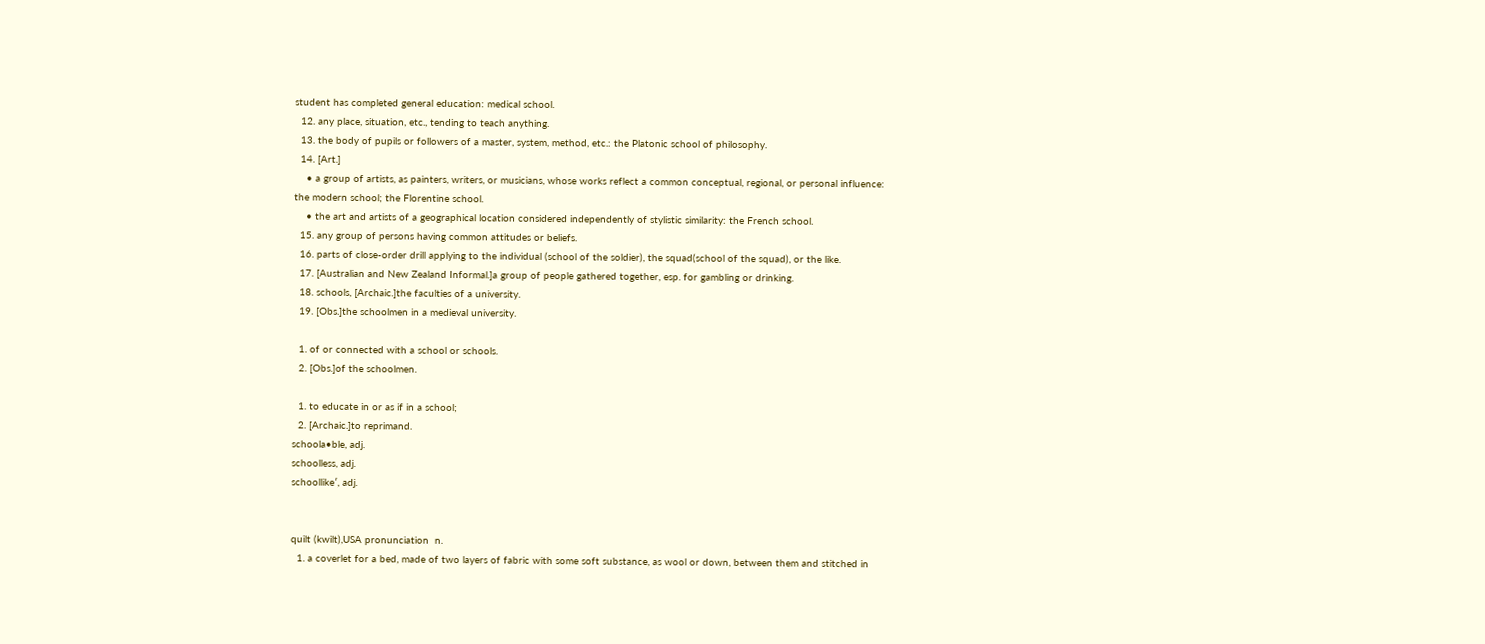student has completed general education: medical school.
  12. any place, situation, etc., tending to teach anything.
  13. the body of pupils or followers of a master, system, method, etc.: the Platonic school of philosophy.
  14. [Art.]
    • a group of artists, as painters, writers, or musicians, whose works reflect a common conceptual, regional, or personal influence: the modern school; the Florentine school.
    • the art and artists of a geographical location considered independently of stylistic similarity: the French school.
  15. any group of persons having common attitudes or beliefs.
  16. parts of close-order drill applying to the individual (school of the soldier), the squad(school of the squad), or the like.
  17. [Australian and New Zealand Informal.]a group of people gathered together, esp. for gambling or drinking.
  18. schools, [Archaic.]the faculties of a university.
  19. [Obs.]the schoolmen in a medieval university.

  1. of or connected with a school or schools.
  2. [Obs.]of the schoolmen.

  1. to educate in or as if in a school;
  2. [Archaic.]to reprimand.
schoola•ble, adj.
schoolless, adj.
schoollike′, adj.


quilt (kwilt),USA pronunciation  n.
  1. a coverlet for a bed, made of two layers of fabric with some soft substance, as wool or down, between them and stitched in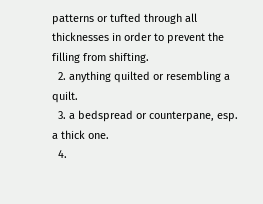patterns or tufted through all thicknesses in order to prevent the filling from shifting.
  2. anything quilted or resembling a quilt.
  3. a bedspread or counterpane, esp. a thick one.
  4.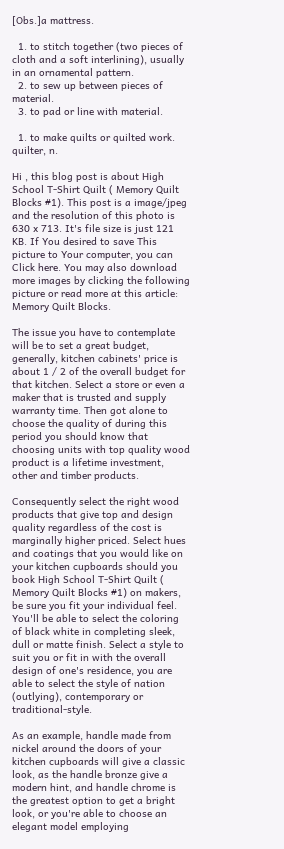[Obs.]a mattress.

  1. to stitch together (two pieces of cloth and a soft interlining), usually in an ornamental pattern.
  2. to sew up between pieces of material.
  3. to pad or line with material.

  1. to make quilts or quilted work.
quilter, n.

Hi , this blog post is about High School T-Shirt Quilt ( Memory Quilt Blocks #1). This post is a image/jpeg and the resolution of this photo is 630 x 713. It's file size is just 121 KB. If You desired to save This picture to Your computer, you can Click here. You may also download more images by clicking the following picture or read more at this article: Memory Quilt Blocks.

The issue you have to contemplate will be to set a great budget, generally, kitchen cabinets' price is about 1 / 2 of the overall budget for that kitchen. Select a store or even a maker that is trusted and supply warranty time. Then got alone to choose the quality of during this period you should know that choosing units with top quality wood product is a lifetime investment, other and timber products.

Consequently select the right wood products that give top and design quality regardless of the cost is marginally higher priced. Select hues and coatings that you would like on your kitchen cupboards should you book High School T-Shirt Quilt ( Memory Quilt Blocks #1) on makers, be sure you fit your individual feel. You'll be able to select the coloring of black white in completing sleek, dull or matte finish. Select a style to suit you or fit in with the overall design of one's residence, you are able to select the style of nation (outlying), contemporary or traditional-style.

As an example, handle made from nickel around the doors of your kitchen cupboards will give a classic look, as the handle bronze give a modern hint, and handle chrome is the greatest option to get a bright look, or you're able to choose an elegant model employing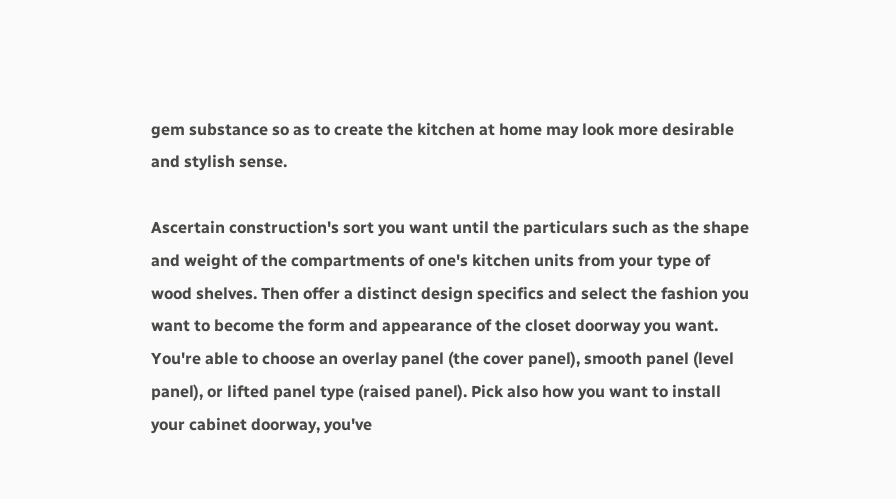gem substance so as to create the kitchen at home may look more desirable and stylish sense.

Ascertain construction's sort you want until the particulars such as the shape and weight of the compartments of one's kitchen units from your type of wood shelves. Then offer a distinct design specifics and select the fashion you want to become the form and appearance of the closet doorway you want. You're able to choose an overlay panel (the cover panel), smooth panel (level panel), or lifted panel type (raised panel). Pick also how you want to install your cabinet doorway, you've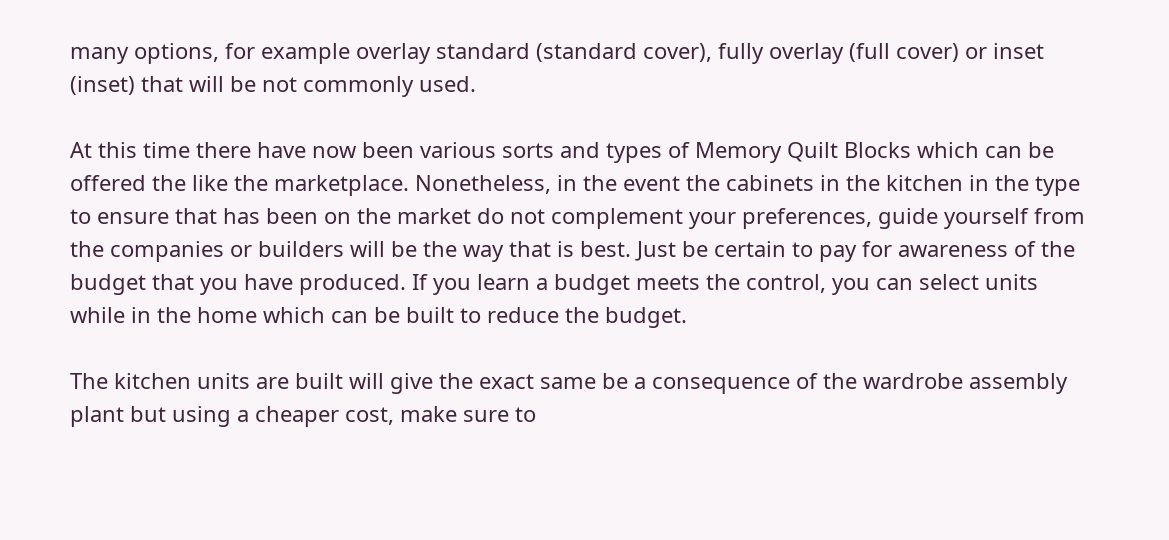many options, for example overlay standard (standard cover), fully overlay (full cover) or inset (inset) that will be not commonly used.

At this time there have now been various sorts and types of Memory Quilt Blocks which can be offered the like the marketplace. Nonetheless, in the event the cabinets in the kitchen in the type to ensure that has been on the market do not complement your preferences, guide yourself from the companies or builders will be the way that is best. Just be certain to pay for awareness of the budget that you have produced. If you learn a budget meets the control, you can select units while in the home which can be built to reduce the budget.

The kitchen units are built will give the exact same be a consequence of the wardrobe assembly plant but using a cheaper cost, make sure to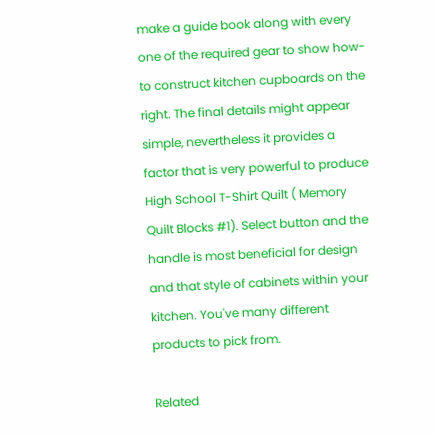make a guide book along with every one of the required gear to show how-to construct kitchen cupboards on the right. The final details might appear simple, nevertheless it provides a factor that is very powerful to produce High School T-Shirt Quilt ( Memory Quilt Blocks #1). Select button and the handle is most beneficial for design and that style of cabinets within your kitchen. You've many different products to pick from.

Related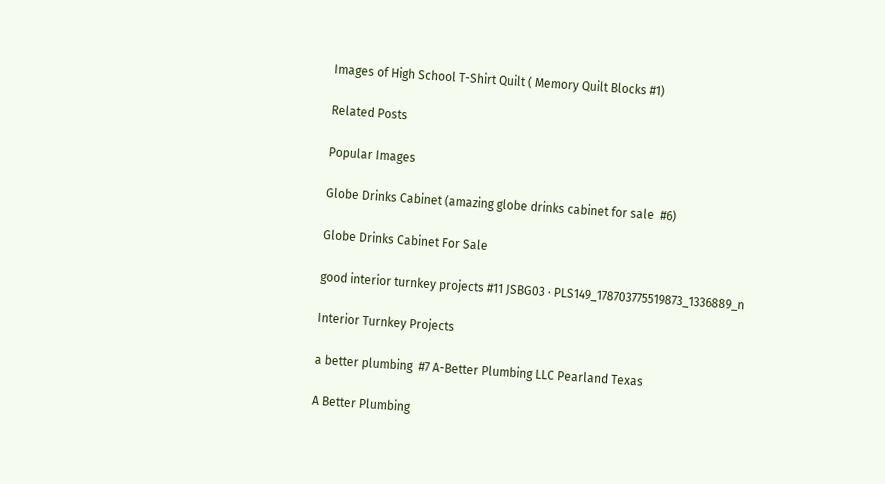Images of High School T-Shirt Quilt ( Memory Quilt Blocks #1)

Related Posts

Popular Images

Globe Drinks Cabinet (amazing globe drinks cabinet for sale  #6)

Globe Drinks Cabinet For Sale

good interior turnkey projects #11 JSBG03 · PLS149_178703775519873_1336889_n

Interior Turnkey Projects

a better plumbing  #7 A-Better Plumbing LLC Pearland Texas

A Better Plumbing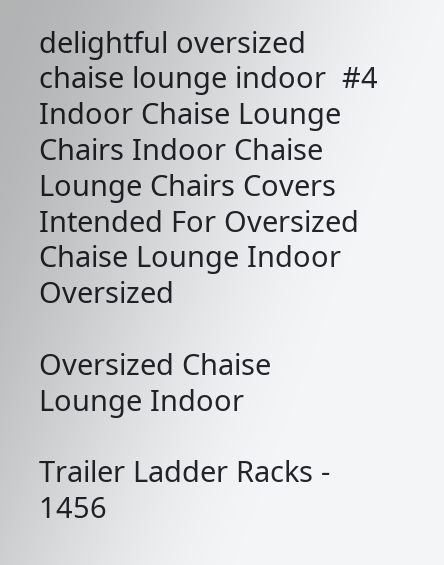delightful oversized chaise lounge indoor  #4 Indoor Chaise Lounge Chairs Indoor Chaise Lounge Chairs Covers Intended For Oversized  Chaise Lounge Indoor Oversized

Oversized Chaise Lounge Indoor

Trailer Ladder Racks - 1456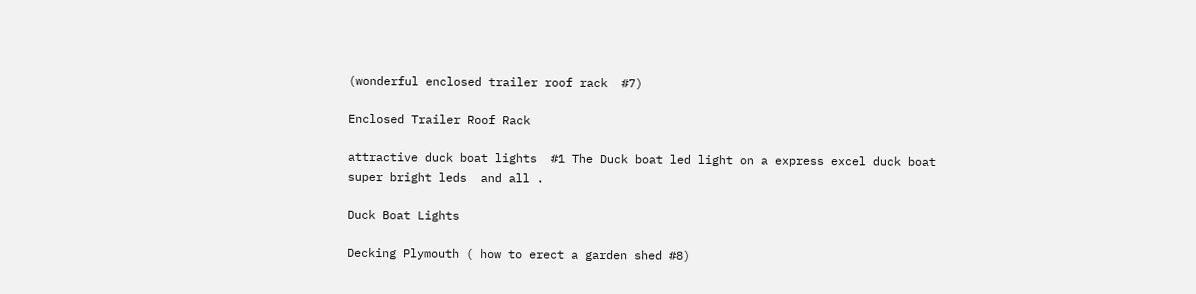(wonderful enclosed trailer roof rack  #7)

Enclosed Trailer Roof Rack

attractive duck boat lights  #1 The Duck boat led light on a express excel duck boat super bright leds  and all .

Duck Boat Lights

Decking Plymouth ( how to erect a garden shed #8)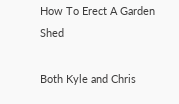How To Erect A Garden Shed

Both Kyle and Chris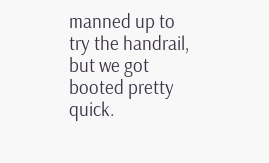manned up to try the handrail, but we got booted pretty  quick.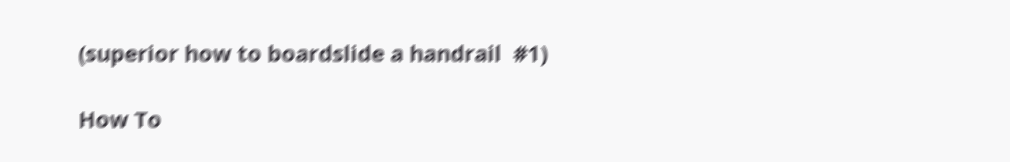(superior how to boardslide a handrail  #1)

How To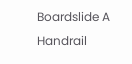Boardslide A Handrail